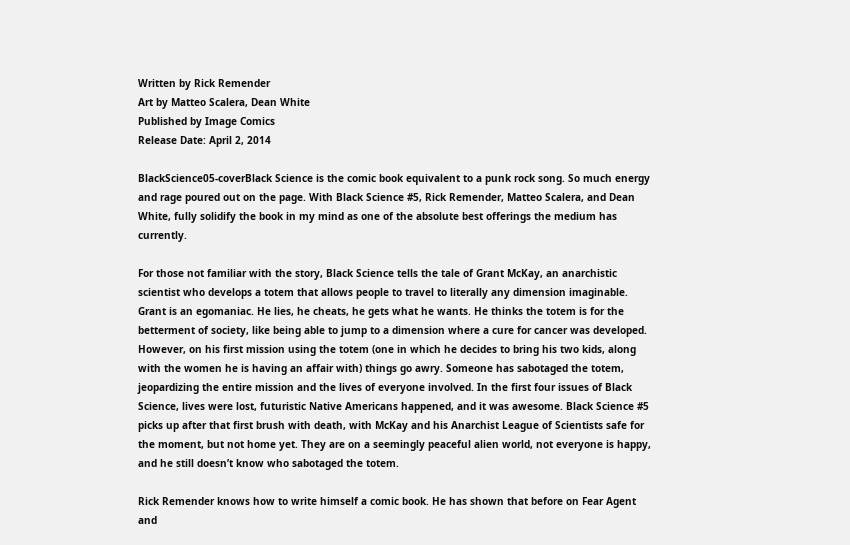Written by Rick Remender
Art by Matteo Scalera, Dean White
Published by Image Comics
Release Date: April 2, 2014

BlackScience05-coverBlack Science is the comic book equivalent to a punk rock song. So much energy and rage poured out on the page. With Black Science #5, Rick Remender, Matteo Scalera, and Dean White, fully solidify the book in my mind as one of the absolute best offerings the medium has currently.

For those not familiar with the story, Black Science tells the tale of Grant McKay, an anarchistic scientist who develops a totem that allows people to travel to literally any dimension imaginable. Grant is an egomaniac. He lies, he cheats, he gets what he wants. He thinks the totem is for the betterment of society, like being able to jump to a dimension where a cure for cancer was developed. However, on his first mission using the totem (one in which he decides to bring his two kids, along with the women he is having an affair with) things go awry. Someone has sabotaged the totem, jeopardizing the entire mission and the lives of everyone involved. In the first four issues of Black Science, lives were lost, futuristic Native Americans happened, and it was awesome. Black Science #5 picks up after that first brush with death, with McKay and his Anarchist League of Scientists safe for the moment, but not home yet. They are on a seemingly peaceful alien world, not everyone is happy, and he still doesn’t know who sabotaged the totem.

Rick Remender knows how to write himself a comic book. He has shown that before on Fear Agent and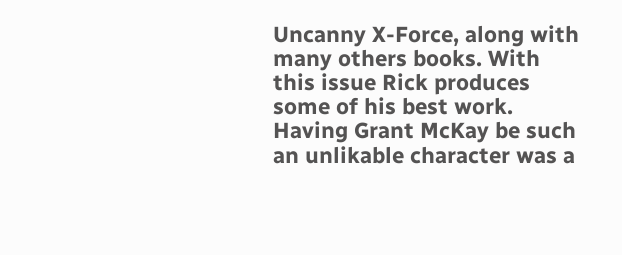Uncanny X-Force, along with many others books. With this issue Rick produces some of his best work. Having Grant McKay be such an unlikable character was a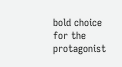bold choice for the protagonist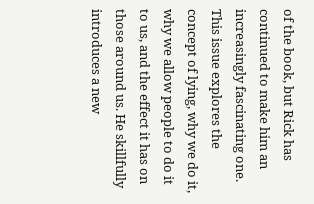of the book, but Rick has continued to make him an increasingly fascinating one. This issue explores the concept of lying, why we do it, why we allow people to do it to us, and the effect it has on those around us. He skillfully introduces a new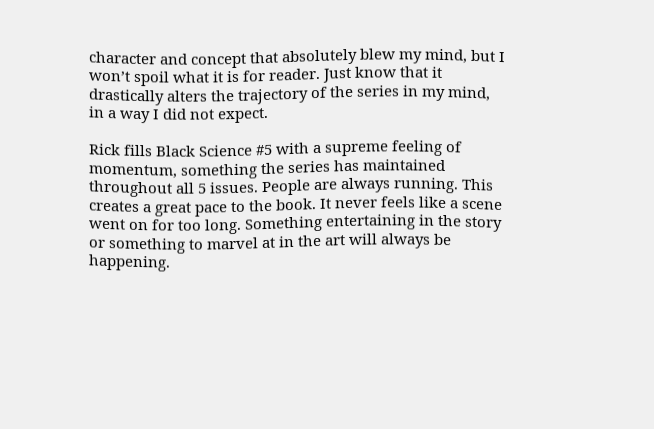character and concept that absolutely blew my mind, but I won’t spoil what it is for reader. Just know that it drastically alters the trajectory of the series in my mind, in a way I did not expect.

Rick fills Black Science #5 with a supreme feeling of momentum, something the series has maintained throughout all 5 issues. People are always running. This creates a great pace to the book. It never feels like a scene went on for too long. Something entertaining in the story or something to marvel at in the art will always be happening.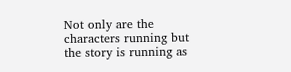Not only are the characters running but the story is running as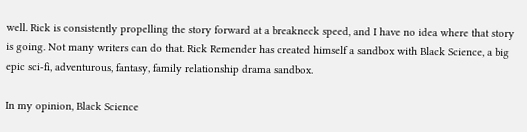well. Rick is consistently propelling the story forward at a breakneck speed, and I have no idea where that story is going. Not many writers can do that. Rick Remender has created himself a sandbox with Black Science, a big epic sci-fi, adventurous, fantasy, family relationship drama sandbox.

In my opinion, Black Science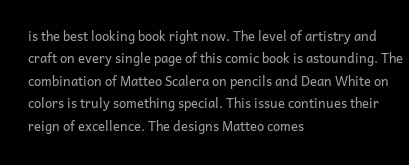is the best looking book right now. The level of artistry and craft on every single page of this comic book is astounding. The combination of Matteo Scalera on pencils and Dean White on colors is truly something special. This issue continues their reign of excellence. The designs Matteo comes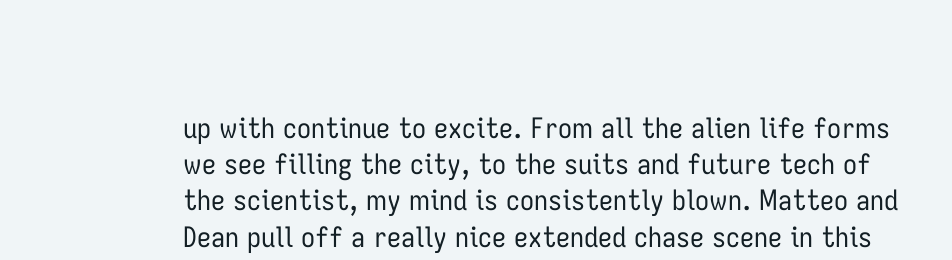up with continue to excite. From all the alien life forms we see filling the city, to the suits and future tech of the scientist, my mind is consistently blown. Matteo and Dean pull off a really nice extended chase scene in this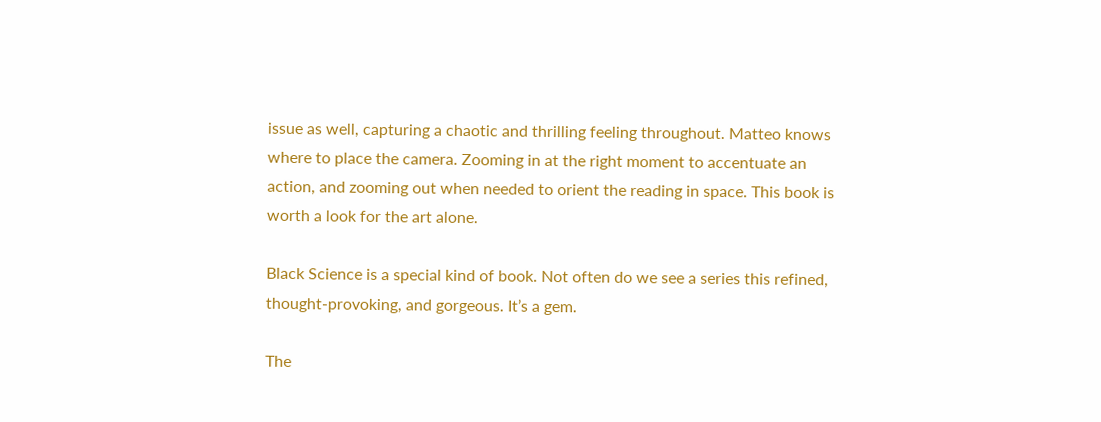issue as well, capturing a chaotic and thrilling feeling throughout. Matteo knows where to place the camera. Zooming in at the right moment to accentuate an action, and zooming out when needed to orient the reading in space. This book is worth a look for the art alone.

Black Science is a special kind of book. Not often do we see a series this refined, thought-provoking, and gorgeous. It’s a gem.

The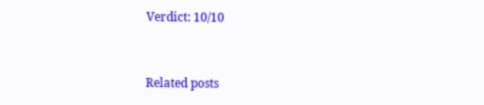Verdict: 10/10


Related posts